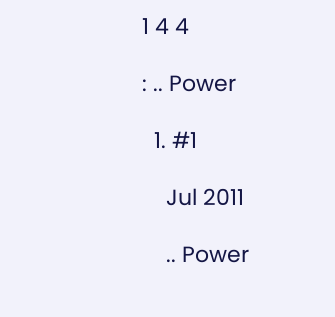1 4 4

: .. Power

  1. #1

    Jul 2011

    .. Power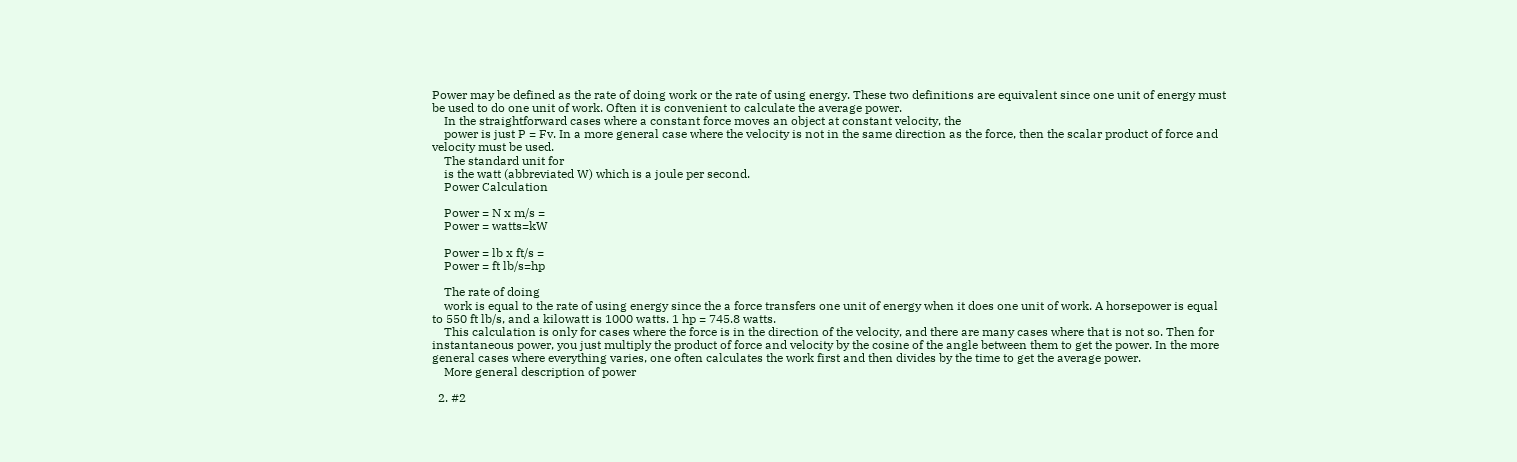Power may be defined as the rate of doing work or the rate of using energy. These two definitions are equivalent since one unit of energy must be used to do one unit of work. Often it is convenient to calculate the average power.
    In the straightforward cases where a constant force moves an object at constant velocity, the
    power is just P = Fv. In a more general case where the velocity is not in the same direction as the force, then the scalar product of force and velocity must be used.
    The standard unit for
    is the watt (abbreviated W) which is a joule per second.
    Power Calculation

    Power = N x m/s =
    Power = watts=kW

    Power = lb x ft/s =
    Power = ft lb/s=hp

    The rate of doing
    work is equal to the rate of using energy since the a force transfers one unit of energy when it does one unit of work. A horsepower is equal to 550 ft lb/s, and a kilowatt is 1000 watts. 1 hp = 745.8 watts.
    This calculation is only for cases where the force is in the direction of the velocity, and there are many cases where that is not so. Then for instantaneous power, you just multiply the product of force and velocity by the cosine of the angle between them to get the power. In the more general cases where everything varies, one often calculates the work first and then divides by the time to get the average power.
    More general description of power

  2. #2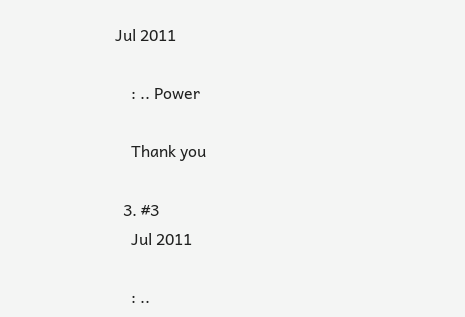Jul 2011

    : .. Power

    Thank you

  3. #3
    Jul 2011

    : ..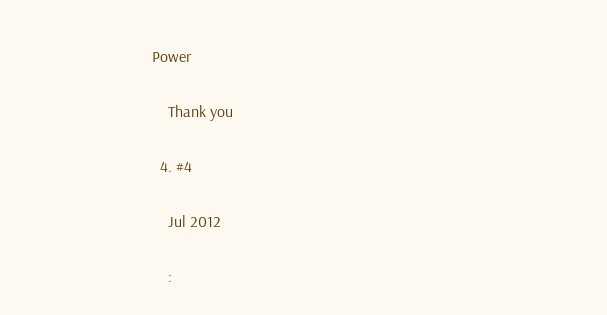Power

    Thank you

  4. #4

    Jul 2012

    :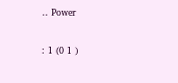.. Power

: 1 (0 1 )